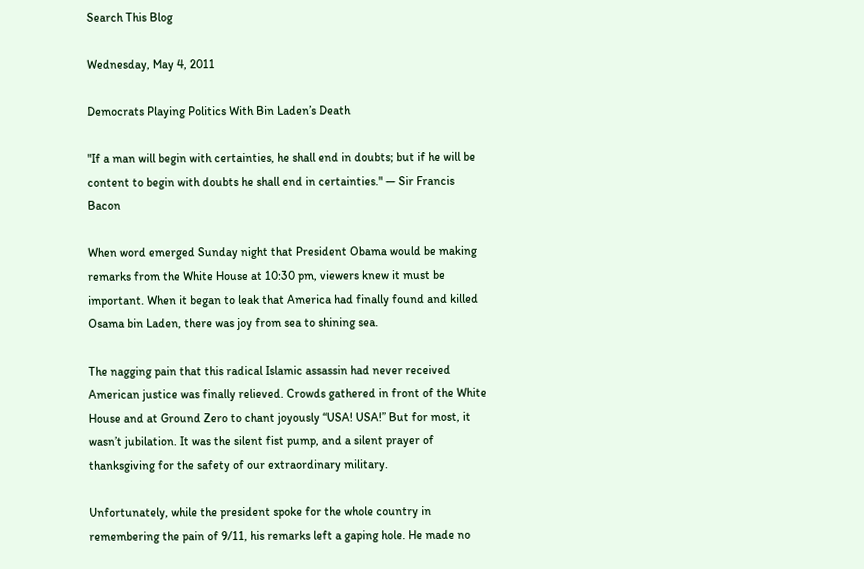Search This Blog

Wednesday, May 4, 2011

Democrats Playing Politics With Bin Laden’s Death

"If a man will begin with certainties, he shall end in doubts; but if he will be content to begin with doubts he shall end in certainties." — Sir Francis Bacon

When word emerged Sunday night that President Obama would be making remarks from the White House at 10:30 pm, viewers knew it must be important. When it began to leak that America had finally found and killed Osama bin Laden, there was joy from sea to shining sea.

The nagging pain that this radical Islamic assassin had never received American justice was finally relieved. Crowds gathered in front of the White House and at Ground Zero to chant joyously “USA! USA!” But for most, it wasn’t jubilation. It was the silent fist pump, and a silent prayer of thanksgiving for the safety of our extraordinary military.

Unfortunately, while the president spoke for the whole country in remembering the pain of 9/11, his remarks left a gaping hole. He made no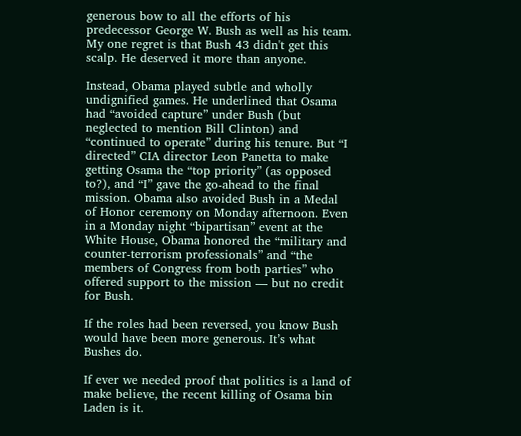generous bow to all the efforts of his predecessor George W. Bush as well as his team. My one regret is that Bush 43 didn't get this scalp. He deserved it more than anyone.

Instead, Obama played subtle and wholly undignified games. He underlined that Osama had “avoided capture” under Bush (but neglected to mention Bill Clinton) and “continued to operate” during his tenure. But “I directed” CIA director Leon Panetta to make getting Osama the “top priority” (as opposed to?), and “I” gave the go-ahead to the final mission. Obama also avoided Bush in a Medal of Honor ceremony on Monday afternoon. Even in a Monday night “bipartisan” event at the White House, Obama honored the “military and counter-terrorism professionals” and “the members of Congress from both parties” who offered support to the mission — but no credit for Bush.

If the roles had been reversed, you know Bush would have been more generous. It’s what Bushes do.

If ever we needed proof that politics is a land of make believe, the recent killing of Osama bin Laden is it.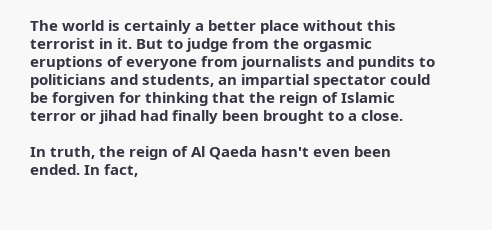The world is certainly a better place without this terrorist in it. But to judge from the orgasmic eruptions of everyone from journalists and pundits to politicians and students, an impartial spectator could be forgiven for thinking that the reign of Islamic terror or jihad had finally been brought to a close.

In truth, the reign of Al Qaeda hasn't even been ended. In fact,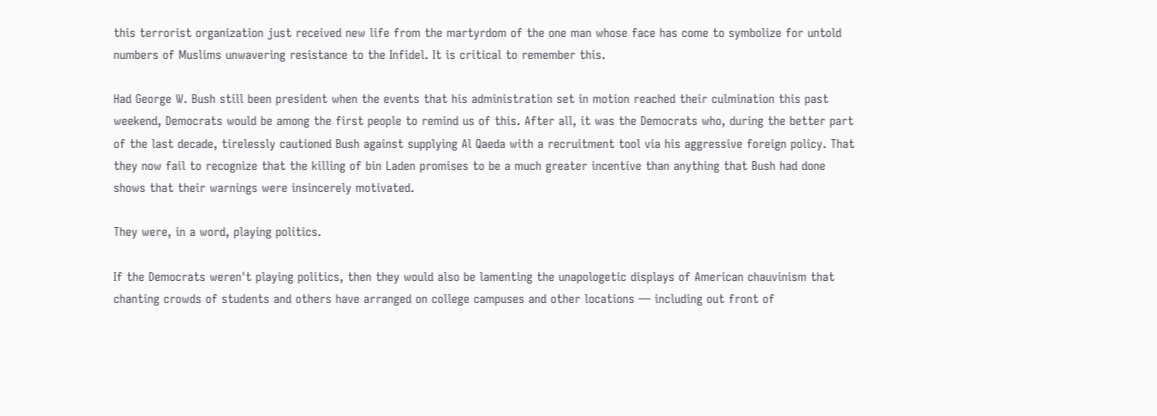this terrorist organization just received new life from the martyrdom of the one man whose face has come to symbolize for untold numbers of Muslims unwavering resistance to the Infidel. It is critical to remember this.

Had George W. Bush still been president when the events that his administration set in motion reached their culmination this past weekend, Democrats would be among the first people to remind us of this. After all, it was the Democrats who, during the better part of the last decade, tirelessly cautioned Bush against supplying Al Qaeda with a recruitment tool via his aggressive foreign policy. That they now fail to recognize that the killing of bin Laden promises to be a much greater incentive than anything that Bush had done shows that their warnings were insincerely motivated.

They were, in a word, playing politics.

If the Democrats weren't playing politics, then they would also be lamenting the unapologetic displays of American chauvinism that chanting crowds of students and others have arranged on college campuses and other locations — including out front of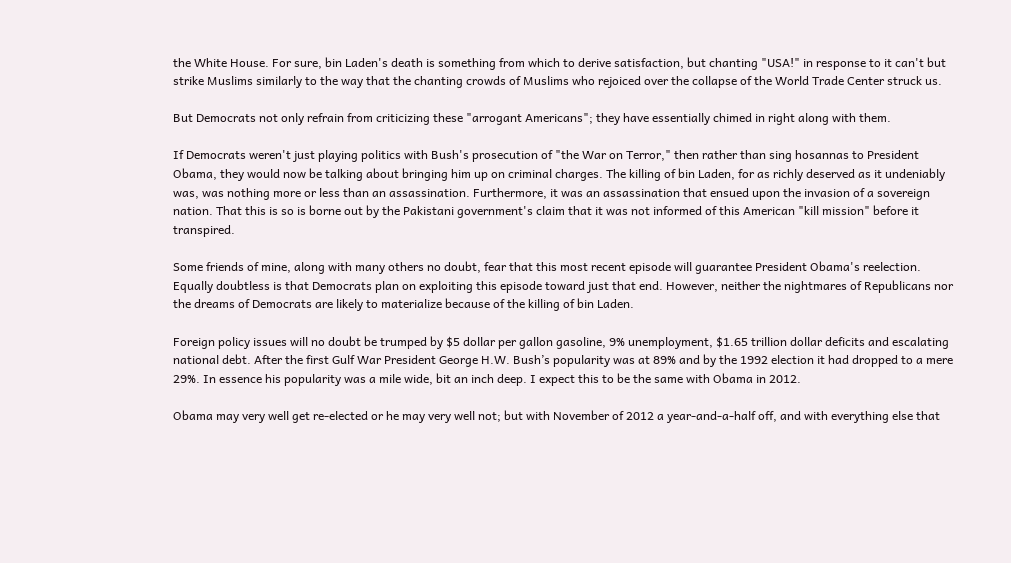the White House. For sure, bin Laden's death is something from which to derive satisfaction, but chanting "USA!" in response to it can't but strike Muslims similarly to the way that the chanting crowds of Muslims who rejoiced over the collapse of the World Trade Center struck us.

But Democrats not only refrain from criticizing these "arrogant Americans"; they have essentially chimed in right along with them.

If Democrats weren't just playing politics with Bush's prosecution of "the War on Terror," then rather than sing hosannas to President Obama, they would now be talking about bringing him up on criminal charges. The killing of bin Laden, for as richly deserved as it undeniably was, was nothing more or less than an assassination. Furthermore, it was an assassination that ensued upon the invasion of a sovereign nation. That this is so is borne out by the Pakistani government's claim that it was not informed of this American "kill mission" before it transpired.

Some friends of mine, along with many others no doubt, fear that this most recent episode will guarantee President Obama's reelection. Equally doubtless is that Democrats plan on exploiting this episode toward just that end. However, neither the nightmares of Republicans nor the dreams of Democrats are likely to materialize because of the killing of bin Laden.

Foreign policy issues will no doubt be trumped by $5 dollar per gallon gasoline, 9% unemployment, $1.65 trillion dollar deficits and escalating national debt. After the first Gulf War President George H.W. Bush’s popularity was at 89% and by the 1992 election it had dropped to a mere 29%. In essence his popularity was a mile wide, bit an inch deep. I expect this to be the same with Obama in 2012.

Obama may very well get re-elected or he may very well not; but with November of 2012 a year-and-a-half off, and with everything else that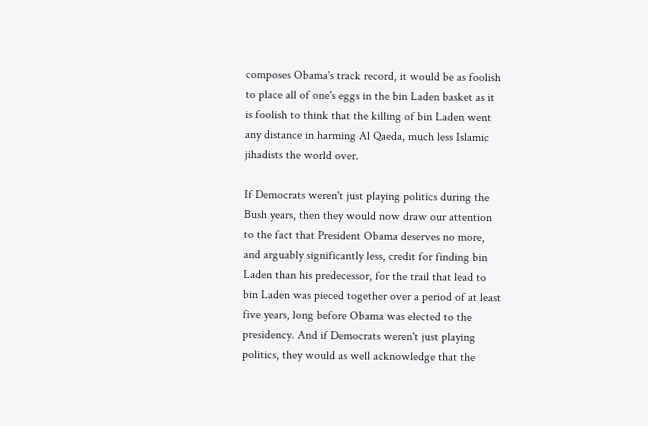composes Obama's track record, it would be as foolish to place all of one's eggs in the bin Laden basket as it is foolish to think that the killing of bin Laden went any distance in harming Al Qaeda, much less Islamic jihadists the world over.

If Democrats weren't just playing politics during the Bush years, then they would now draw our attention to the fact that President Obama deserves no more, and arguably significantly less, credit for finding bin Laden than his predecessor, for the trail that lead to bin Laden was pieced together over a period of at least five years, long before Obama was elected to the presidency. And if Democrats weren't just playing politics, they would as well acknowledge that the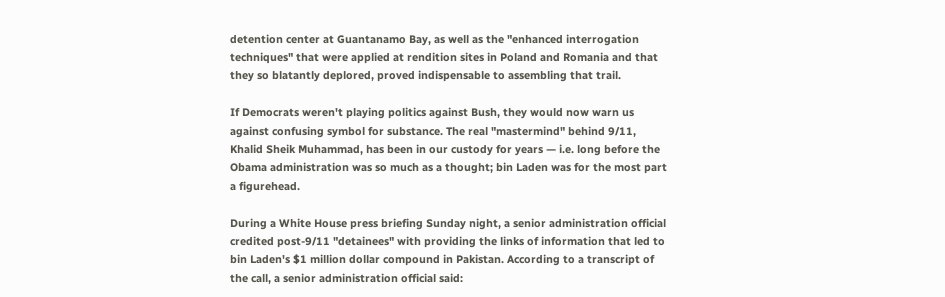detention center at Guantanamo Bay, as well as the "enhanced interrogation techniques" that were applied at rendition sites in Poland and Romania and that they so blatantly deplored, proved indispensable to assembling that trail.

If Democrats weren't playing politics against Bush, they would now warn us against confusing symbol for substance. The real "mastermind" behind 9/11, Khalid Sheik Muhammad, has been in our custody for years — i.e. long before the Obama administration was so much as a thought; bin Laden was for the most part a figurehead.

During a White House press briefing Sunday night, a senior administration official credited post-9/11 "detainees" with providing the links of information that led to bin Laden's $1 million dollar compound in Pakistan. According to a transcript of the call, a senior administration official said: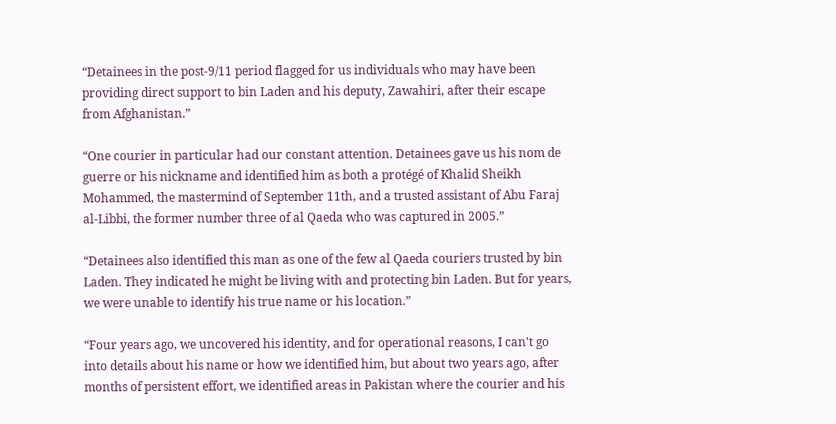“Detainees in the post-9/11 period flagged for us individuals who may have been providing direct support to bin Laden and his deputy, Zawahiri, after their escape from Afghanistan.”

“One courier in particular had our constant attention. Detainees gave us his nom de guerre or his nickname and identified him as both a protégé of Khalid Sheikh Mohammed, the mastermind of September 11th, and a trusted assistant of Abu Faraj al-Libbi, the former number three of al Qaeda who was captured in 2005.”

“Detainees also identified this man as one of the few al Qaeda couriers trusted by bin Laden. They indicated he might be living with and protecting bin Laden. But for years, we were unable to identify his true name or his location.”

“Four years ago, we uncovered his identity, and for operational reasons, I can't go into details about his name or how we identified him, but about two years ago, after months of persistent effort, we identified areas in Pakistan where the courier and his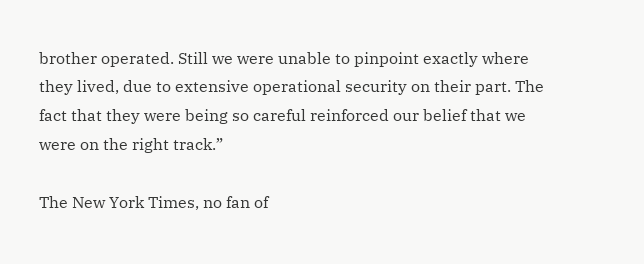brother operated. Still we were unable to pinpoint exactly where they lived, due to extensive operational security on their part. The fact that they were being so careful reinforced our belief that we were on the right track.”

The New York Times, no fan of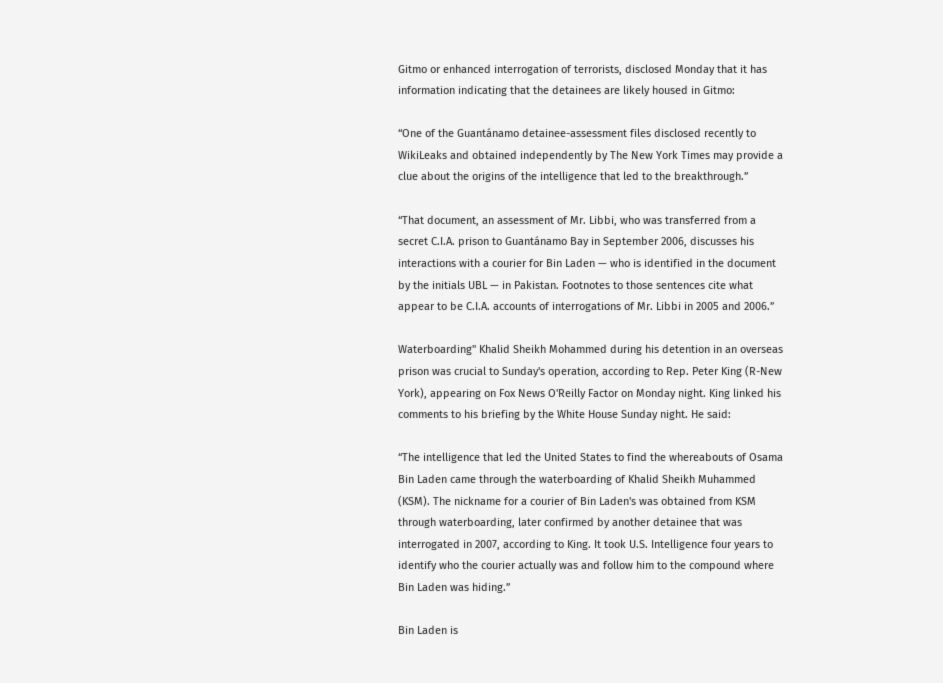Gitmo or enhanced interrogation of terrorists, disclosed Monday that it has information indicating that the detainees are likely housed in Gitmo:

“One of the Guantánamo detainee-assessment files disclosed recently to WikiLeaks and obtained independently by The New York Times may provide a clue about the origins of the intelligence that led to the breakthrough.”

“That document, an assessment of Mr. Libbi, who was transferred from a secret C.I.A. prison to Guantánamo Bay in September 2006, discusses his interactions with a courier for Bin Laden — who is identified in the document by the initials UBL — in Pakistan. Footnotes to those sentences cite what appear to be C.I.A. accounts of interrogations of Mr. Libbi in 2005 and 2006.”

Waterboarding" Khalid Sheikh Mohammed during his detention in an overseas prison was crucial to Sunday's operation, according to Rep. Peter King (R-New York), appearing on Fox News O'Reilly Factor on Monday night. King linked his comments to his briefing by the White House Sunday night. He said:

“The intelligence that led the United States to find the whereabouts of Osama Bin Laden came through the waterboarding of Khalid Sheikh Muhammed (KSM). The nickname for a courier of Bin Laden's was obtained from KSM through waterboarding, later confirmed by another detainee that was interrogated in 2007, according to King. It took U.S. Intelligence four years to identify who the courier actually was and follow him to the compound where Bin Laden was hiding.”

Bin Laden is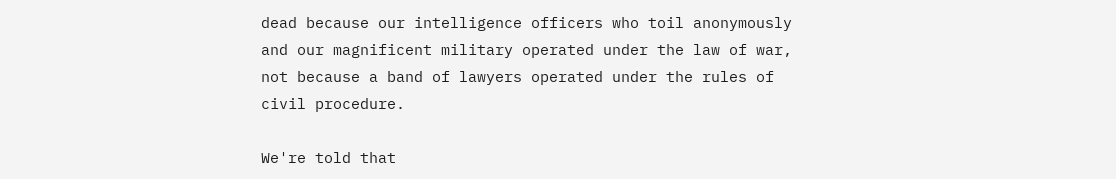dead because our intelligence officers who toil anonymously and our magnificent military operated under the law of war, not because a band of lawyers operated under the rules of civil procedure.

We're told that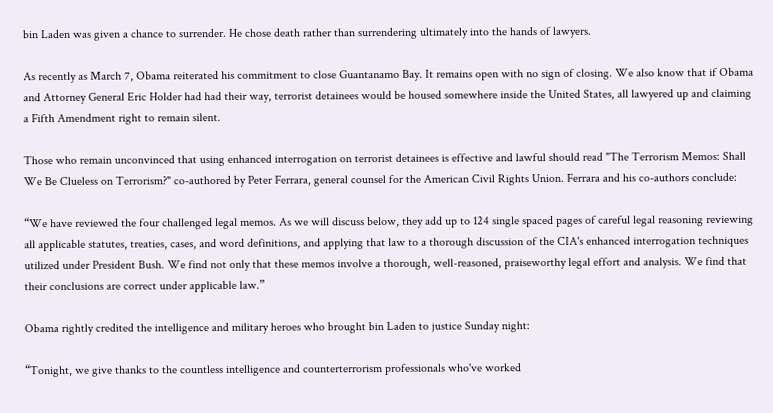bin Laden was given a chance to surrender. He chose death rather than surrendering ultimately into the hands of lawyers.

As recently as March 7, Obama reiterated his commitment to close Guantanamo Bay. It remains open with no sign of closing. We also know that if Obama and Attorney General Eric Holder had had their way, terrorist detainees would be housed somewhere inside the United States, all lawyered up and claiming a Fifth Amendment right to remain silent.

Those who remain unconvinced that using enhanced interrogation on terrorist detainees is effective and lawful should read "The Terrorism Memos: Shall We Be Clueless on Terrorism?" co-authored by Peter Ferrara, general counsel for the American Civil Rights Union. Ferrara and his co-authors conclude:

“We have reviewed the four challenged legal memos. As we will discuss below, they add up to 124 single spaced pages of careful legal reasoning reviewing all applicable statutes, treaties, cases, and word definitions, and applying that law to a thorough discussion of the CIA's enhanced interrogation techniques utilized under President Bush. We find not only that these memos involve a thorough, well-reasoned, praiseworthy legal effort and analysis. We find that their conclusions are correct under applicable law.”

Obama rightly credited the intelligence and military heroes who brought bin Laden to justice Sunday night:

“Tonight, we give thanks to the countless intelligence and counterterrorism professionals who've worked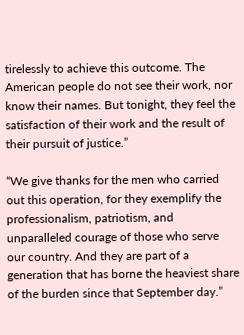tirelessly to achieve this outcome. The American people do not see their work, nor know their names. But tonight, they feel the satisfaction of their work and the result of their pursuit of justice.”

“We give thanks for the men who carried out this operation, for they exemplify the professionalism, patriotism, and unparalleled courage of those who serve our country. And they are part of a generation that has borne the heaviest share of the burden since that September day.”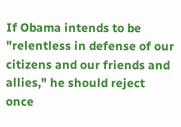If Obama intends to be "relentless in defense of our citizens and our friends and allies," he should reject once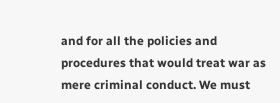and for all the policies and procedures that would treat war as mere criminal conduct. We must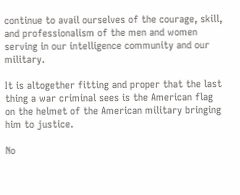continue to avail ourselves of the courage, skill, and professionalism of the men and women serving in our intelligence community and our military.

It is altogether fitting and proper that the last thing a war criminal sees is the American flag on the helmet of the American military bringing him to justice.

No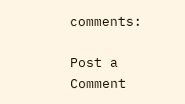comments:

Post a Comment